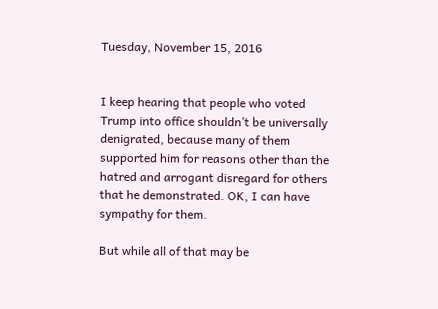Tuesday, November 15, 2016


I keep hearing that people who voted Trump into office shouldn’t be universally denigrated, because many of them supported him for reasons other than the hatred and arrogant disregard for others that he demonstrated. OK, I can have sympathy for them.

But while all of that may be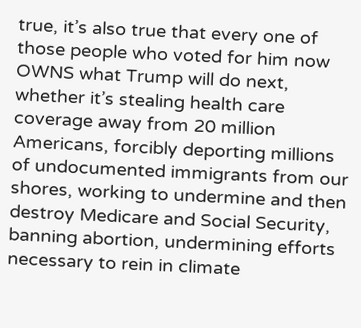true, it’s also true that every one of those people who voted for him now OWNS what Trump will do next, whether it’s stealing health care coverage away from 20 million Americans, forcibly deporting millions of undocumented immigrants from our shores, working to undermine and then destroy Medicare and Social Security, banning abortion, undermining efforts necessary to rein in climate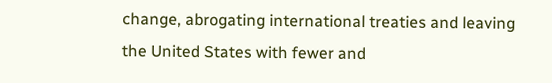change, abrogating international treaties and leaving the United States with fewer and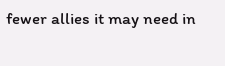fewer allies it may need in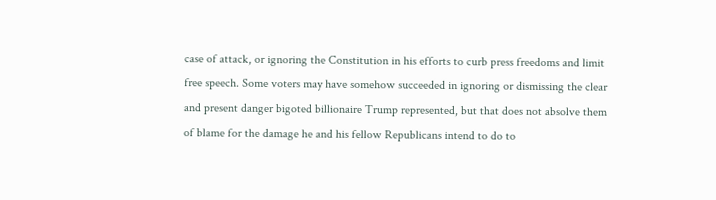case of attack, or ignoring the Constitution in his efforts to curb press freedoms and limit free speech. Some voters may have somehow succeeded in ignoring or dismissing the clear and present danger bigoted billionaire Trump represented, but that does not absolve them of blame for the damage he and his fellow Republicans intend to do to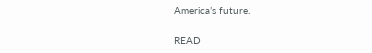America’s future.

READ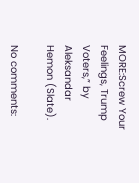MORE:Screw Your Feelings, Trump Voters,” by Aleksandar Hemon (Slate).

No comments: